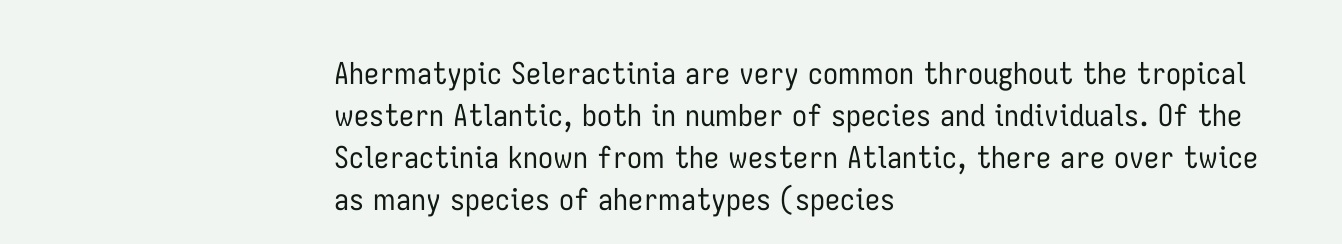Ahermatypic Seleractinia are very common throughout the tropical western Atlantic, both in number of species and individuals. Of the Scleractinia known from the western Atlantic, there are over twice as many species of ahermatypes (species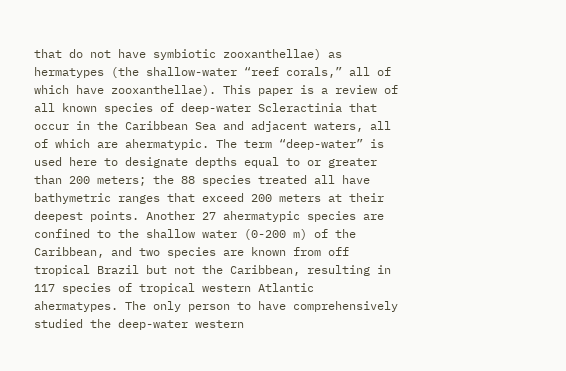that do not have symbiotic zooxanthellae) as hermatypes (the shallow-water “reef corals,” all of which have zooxanthellae). This paper is a review of all known species of deep-water Scleractinia that occur in the Caribbean Sea and adjacent waters, all of which are ahermatypic. The term “deep-water” is used here to designate depths equal to or greater than 200 meters; the 88 species treated all have bathymetric ranges that exceed 200 meters at their deepest points. Another 27 ahermatypic species are confined to the shallow water (0-200 m) of the Caribbean, and two species are known from off tropical Brazil but not the Caribbean, resulting in 117 species of tropical western Atlantic ahermatypes. The only person to have comprehensively studied the deep-water western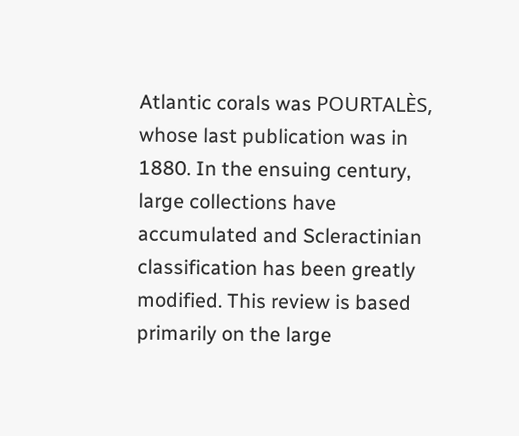Atlantic corals was POURTALÈS, whose last publication was in 1880. In the ensuing century, large collections have accumulated and Scleractinian classification has been greatly modified. This review is based primarily on the large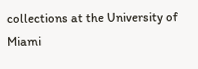collections at the University of Miami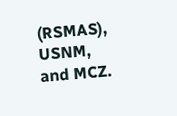(RSMAS), USNM, and MCZ.